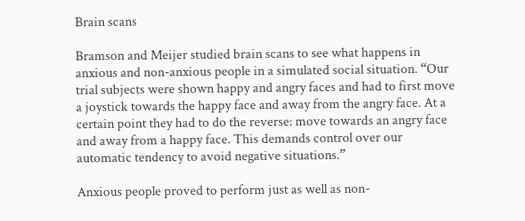Brain scans

Bramson and Meijer studied brain scans to see what happens in anxious and non-anxious people in a simulated social situation. “Our trial subjects were shown happy and angry faces and had to first move a joystick towards the happy face and away from the angry face. At a certain point they had to do the reverse: move towards an angry face and away from a happy face. This demands control over our automatic tendency to avoid negative situations.”

Anxious people proved to perform just as well as non-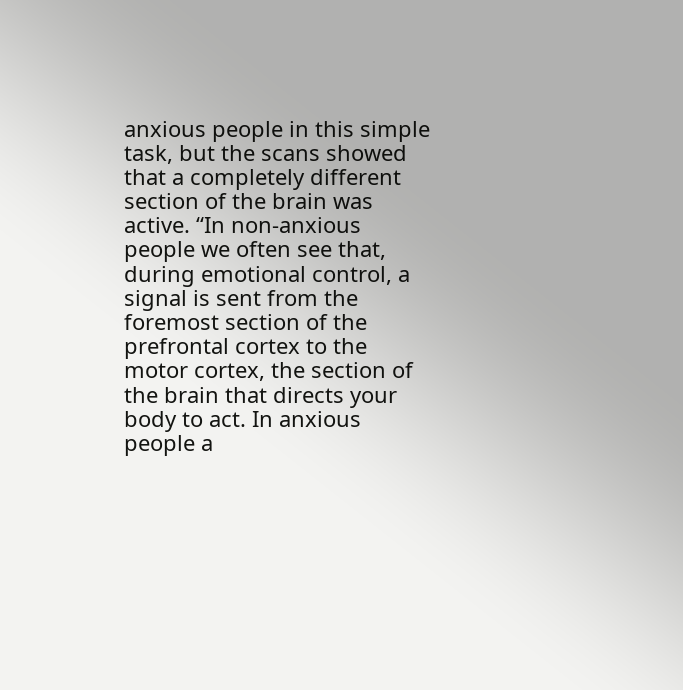anxious people in this simple task, but the scans showed that a completely different section of the brain was active. “In non-anxious people we often see that, during emotional control, a signal is sent from the foremost section of the prefrontal cortex to the motor cortex, the section of the brain that directs your body to act. In anxious people a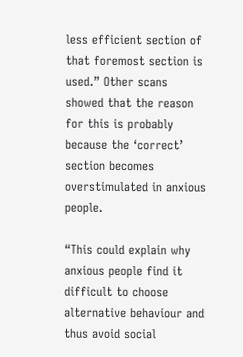less efficient section of that foremost section is used.” Other scans showed that the reason for this is probably because the ‘correct’ section becomes overstimulated in anxious people.

“This could explain why anxious people find it difficult to choose alternative behaviour and thus avoid social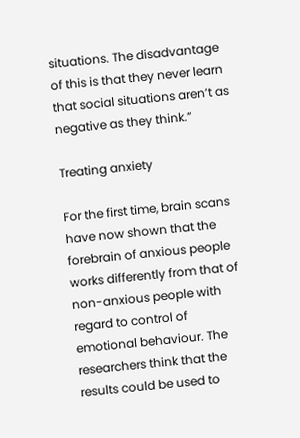situations. The disadvantage of this is that they never learn that social situations aren’t as negative as they think.”

Treating anxiety

For the first time, brain scans have now shown that the forebrain of anxious people works differently from that of non-anxious people with regard to control of emotional behaviour. The researchers think that the results could be used to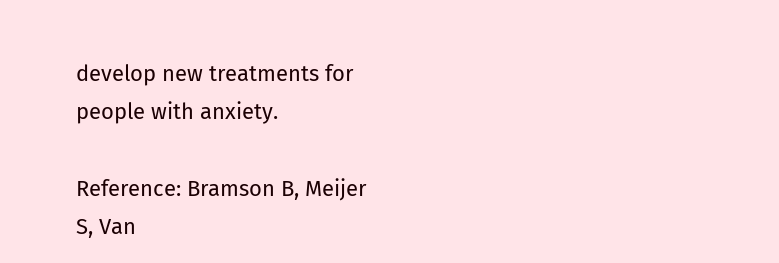develop new treatments for people with anxiety.

Reference: Bramson B, Meijer S, Van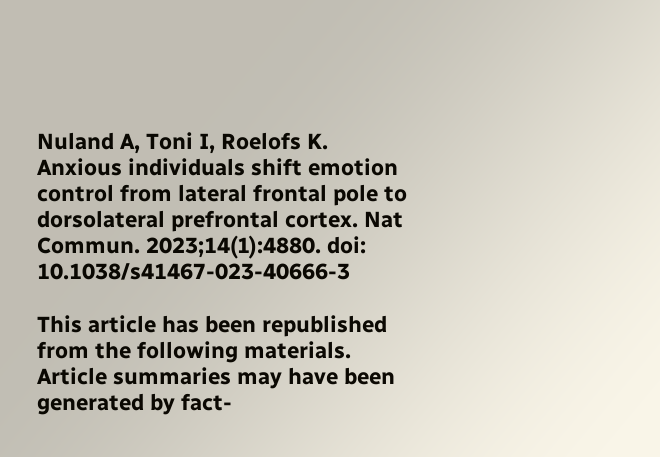Nuland A, Toni I, Roelofs K. Anxious individuals shift emotion control from lateral frontal pole to dorsolateral prefrontal cortex. Nat Commun. 2023;14(1):4880. doi: 10.1038/s41467-023-40666-3

This article has been republished from the following materials. Article summaries may have been generated by fact-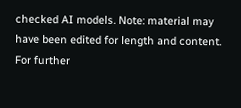checked AI models. Note: material may have been edited for length and content. For further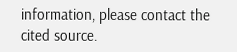information, please contact the cited source.